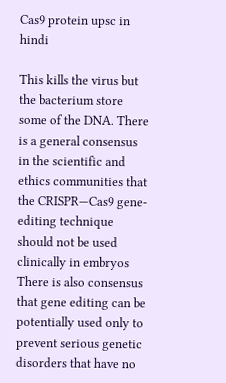Cas9 protein upsc in hindi

This kills the virus but the bacterium store some of the DNA. There is a general consensus in the scientific and ethics communities that the CRISPR—Cas9 gene-editing technique should not be used clinically in embryos There is also consensus that gene editing can be potentially used only to prevent serious genetic disorders that have no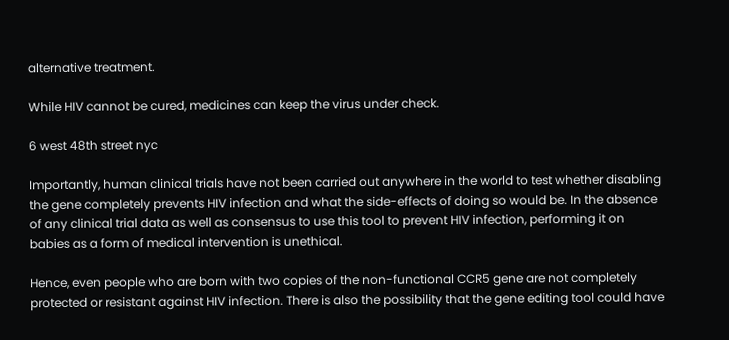alternative treatment.

While HIV cannot be cured, medicines can keep the virus under check.

6 west 48th street nyc

Importantly, human clinical trials have not been carried out anywhere in the world to test whether disabling the gene completely prevents HIV infection and what the side-effects of doing so would be. In the absence of any clinical trial data as well as consensus to use this tool to prevent HIV infection, performing it on babies as a form of medical intervention is unethical.

Hence, even people who are born with two copies of the non-functional CCR5 gene are not completely protected or resistant against HIV infection. There is also the possibility that the gene editing tool could have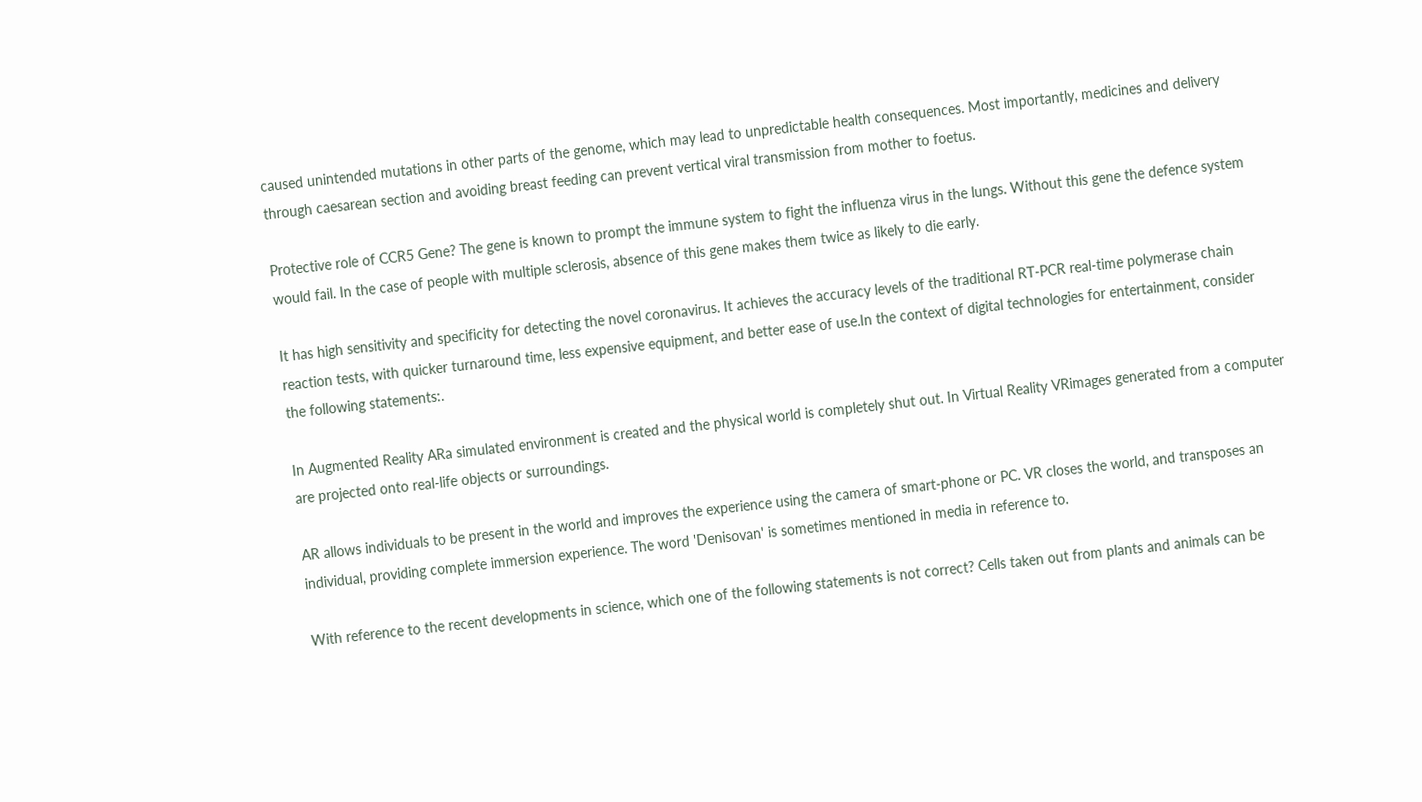caused unintended mutations in other parts of the genome, which may lead to unpredictable health consequences. Most importantly, medicines and delivery through caesarean section and avoiding breast feeding can prevent vertical viral transmission from mother to foetus.

Protective role of CCR5 Gene? The gene is known to prompt the immune system to fight the influenza virus in the lungs. Without this gene the defence system would fail. In the case of people with multiple sclerosis, absence of this gene makes them twice as likely to die early.

It has high sensitivity and specificity for detecting the novel coronavirus. It achieves the accuracy levels of the traditional RT-PCR real-time polymerase chain reaction tests, with quicker turnaround time, less expensive equipment, and better ease of use.In the context of digital technologies for entertainment, consider the following statements:.

In Augmented Reality ARa simulated environment is created and the physical world is completely shut out. In Virtual Reality VRimages generated from a computer are projected onto real-life objects or surroundings.

AR allows individuals to be present in the world and improves the experience using the camera of smart-phone or PC. VR closes the world, and transposes an individual, providing complete immersion experience. The word 'Denisovan' is sometimes mentioned in media in reference to.

With reference to the recent developments in science, which one of the following statements is not correct? Cells taken out from plants and animals can be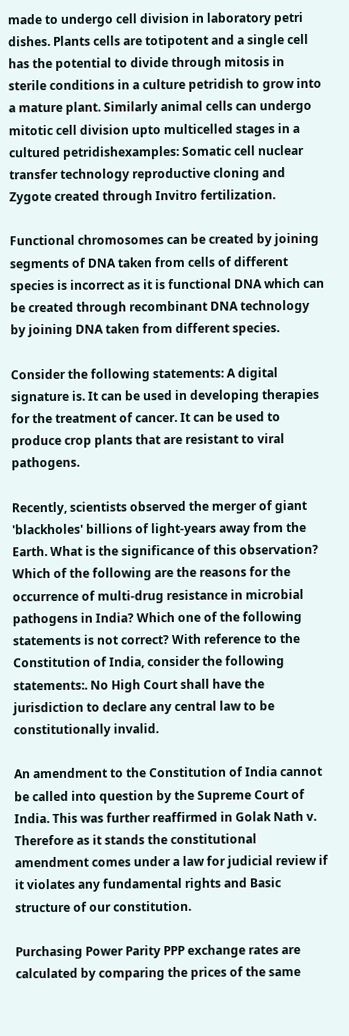made to undergo cell division in laboratory petri dishes. Plants cells are totipotent and a single cell has the potential to divide through mitosis in sterile conditions in a culture petridish to grow into a mature plant. Similarly animal cells can undergo mitotic cell division upto multicelled stages in a cultured petridishexamples: Somatic cell nuclear transfer technology reproductive cloning and Zygote created through Invitro fertilization.

Functional chromosomes can be created by joining segments of DNA taken from cells of different species is incorrect as it is functional DNA which can be created through recombinant DNA technology by joining DNA taken from different species.

Consider the following statements: A digital signature is. It can be used in developing therapies for the treatment of cancer. It can be used to produce crop plants that are resistant to viral pathogens.

Recently, scientists observed the merger of giant 'blackholes' billions of light-years away from the Earth. What is the significance of this observation? Which of the following are the reasons for the occurrence of multi-drug resistance in microbial pathogens in India? Which one of the following statements is not correct? With reference to the Constitution of India, consider the following statements:. No High Court shall have the jurisdiction to declare any central law to be constitutionally invalid.

An amendment to the Constitution of India cannot be called into question by the Supreme Court of India. This was further reaffirmed in Golak Nath v. Therefore as it stands the constitutional amendment comes under a law for judicial review if it violates any fundamental rights and Basic structure of our constitution.

Purchasing Power Parity PPP exchange rates are calculated by comparing the prices of the same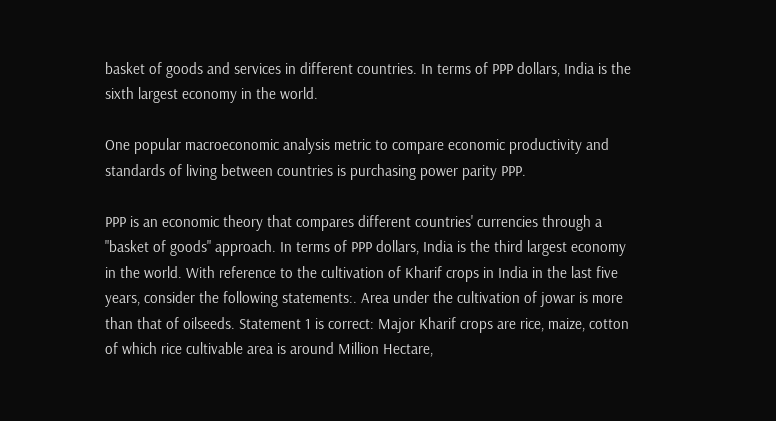basket of goods and services in different countries. In terms of PPP dollars, India is the sixth largest economy in the world.

One popular macroeconomic analysis metric to compare economic productivity and standards of living between countries is purchasing power parity PPP.

PPP is an economic theory that compares different countries' currencies through a "basket of goods" approach. In terms of PPP dollars, India is the third largest economy in the world. With reference to the cultivation of Kharif crops in India in the last five years, consider the following statements:. Area under the cultivation of jowar is more than that of oilseeds. Statement 1 is correct: Major Kharif crops are rice, maize, cotton of which rice cultivable area is around Million Hectare,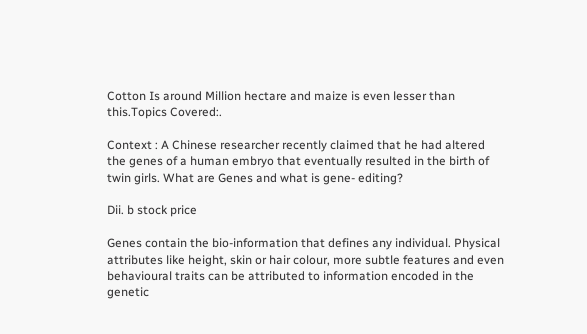Cotton Is around Million hectare and maize is even lesser than this.Topics Covered:.

Context : A Chinese researcher recently claimed that he had altered the genes of a human embryo that eventually resulted in the birth of twin girls. What are Genes and what is gene- editing?

Dii. b stock price

Genes contain the bio-information that defines any individual. Physical attributes like height, skin or hair colour, more subtle features and even behavioural traits can be attributed to information encoded in the genetic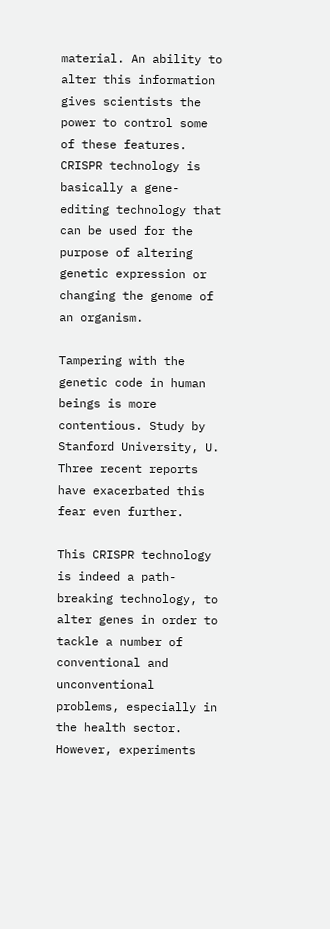material. An ability to alter this information gives scientists the power to control some of these features. CRISPR technology is basically a gene-editing technology that can be used for the purpose of altering genetic expression or changing the genome of an organism.

Tampering with the genetic code in human beings is more contentious. Study by Stanford University, U. Three recent reports have exacerbated this fear even further.

This CRISPR technology is indeed a path-breaking technology, to alter genes in order to tackle a number of conventional and unconventional problems, especially in the health sector. However, experiments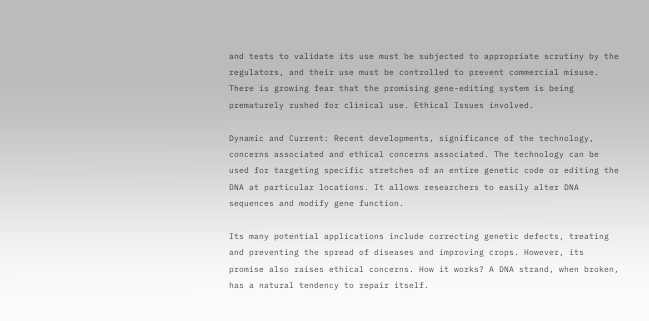and tests to validate its use must be subjected to appropriate scrutiny by the regulators, and their use must be controlled to prevent commercial misuse. There is growing fear that the promising gene-editing system is being prematurely rushed for clinical use. Ethical Issues involved.

Dynamic and Current: Recent developments, significance of the technology, concerns associated and ethical concerns associated. The technology can be used for targeting specific stretches of an entire genetic code or editing the DNA at particular locations. It allows researchers to easily alter DNA sequences and modify gene function.

Its many potential applications include correcting genetic defects, treating and preventing the spread of diseases and improving crops. However, its promise also raises ethical concerns. How it works? A DNA strand, when broken, has a natural tendency to repair itself.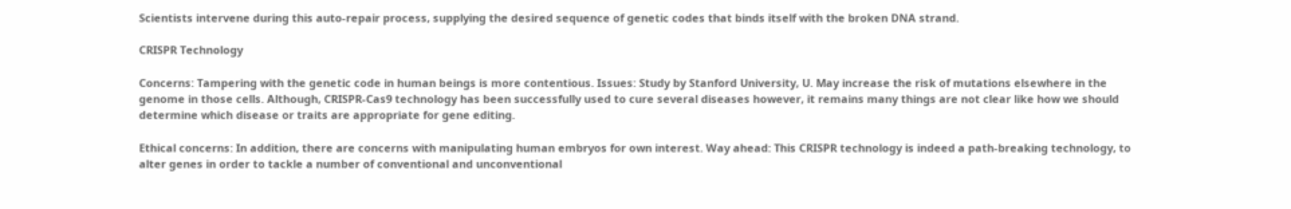Scientists intervene during this auto-repair process, supplying the desired sequence of genetic codes that binds itself with the broken DNA strand.

CRISPR Technology

Concerns: Tampering with the genetic code in human beings is more contentious. Issues: Study by Stanford University, U. May increase the risk of mutations elsewhere in the genome in those cells. Although, CRISPR-Cas9 technology has been successfully used to cure several diseases however, it remains many things are not clear like how we should determine which disease or traits are appropriate for gene editing.

Ethical concerns: In addition, there are concerns with manipulating human embryos for own interest. Way ahead: This CRISPR technology is indeed a path-breaking technology, to alter genes in order to tackle a number of conventional and unconventional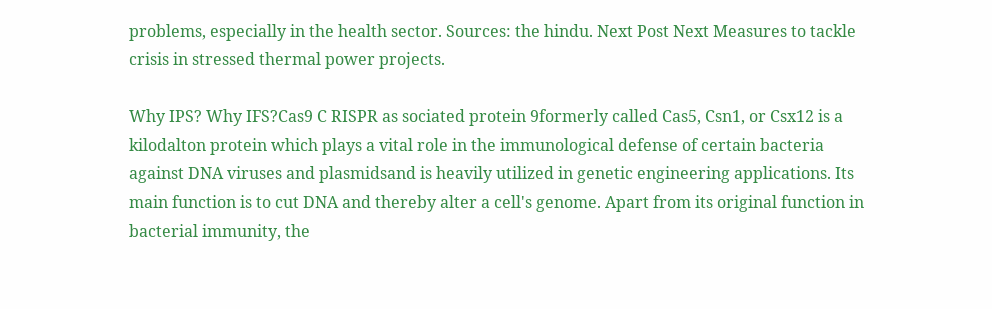problems, especially in the health sector. Sources: the hindu. Next Post Next Measures to tackle crisis in stressed thermal power projects.

Why IPS? Why IFS?Cas9 C RISPR as sociated protein 9formerly called Cas5, Csn1, or Csx12 is a kilodalton protein which plays a vital role in the immunological defense of certain bacteria against DNA viruses and plasmidsand is heavily utilized in genetic engineering applications. Its main function is to cut DNA and thereby alter a cell's genome. Apart from its original function in bacterial immunity, the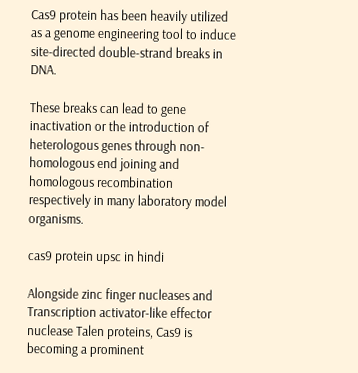Cas9 protein has been heavily utilized as a genome engineering tool to induce site-directed double-strand breaks in DNA.

These breaks can lead to gene inactivation or the introduction of heterologous genes through non-homologous end joining and homologous recombination respectively in many laboratory model organisms.

cas9 protein upsc in hindi

Alongside zinc finger nucleases and Transcription activator-like effector nuclease Talen proteins, Cas9 is becoming a prominent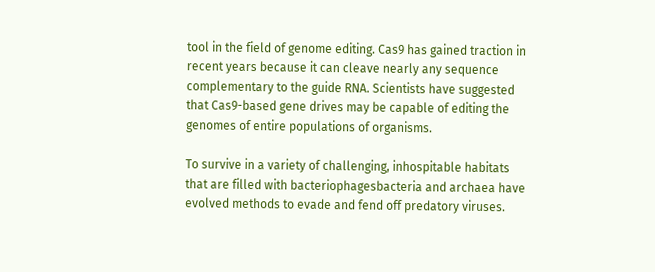tool in the field of genome editing. Cas9 has gained traction in recent years because it can cleave nearly any sequence complementary to the guide RNA. Scientists have suggested that Cas9-based gene drives may be capable of editing the genomes of entire populations of organisms.

To survive in a variety of challenging, inhospitable habitats that are filled with bacteriophagesbacteria and archaea have evolved methods to evade and fend off predatory viruses.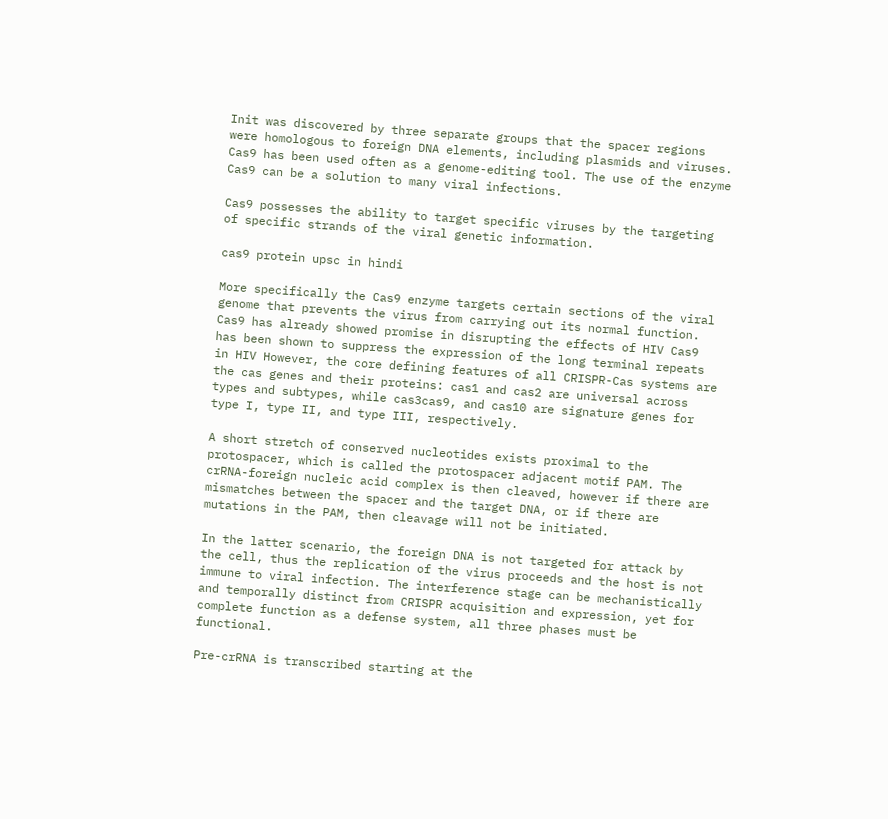Init was discovered by three separate groups that the spacer regions were homologous to foreign DNA elements, including plasmids and viruses. Cas9 has been used often as a genome-editing tool. The use of the enzyme Cas9 can be a solution to many viral infections.

Cas9 possesses the ability to target specific viruses by the targeting of specific strands of the viral genetic information.

cas9 protein upsc in hindi

More specifically the Cas9 enzyme targets certain sections of the viral genome that prevents the virus from carrying out its normal function. Cas9 has already showed promise in disrupting the effects of HIV Cas9 has been shown to suppress the expression of the long terminal repeats in HIV However, the core defining features of all CRISPR-Cas systems are the cas genes and their proteins: cas1 and cas2 are universal across types and subtypes, while cas3cas9, and cas10 are signature genes for type I, type II, and type III, respectively.

A short stretch of conserved nucleotides exists proximal to the protospacer, which is called the protospacer adjacent motif PAM. The crRNA-foreign nucleic acid complex is then cleaved, however if there are mismatches between the spacer and the target DNA, or if there are mutations in the PAM, then cleavage will not be initiated.

In the latter scenario, the foreign DNA is not targeted for attack by the cell, thus the replication of the virus proceeds and the host is not immune to viral infection. The interference stage can be mechanistically and temporally distinct from CRISPR acquisition and expression, yet for complete function as a defense system, all three phases must be functional.

Pre-crRNA is transcribed starting at the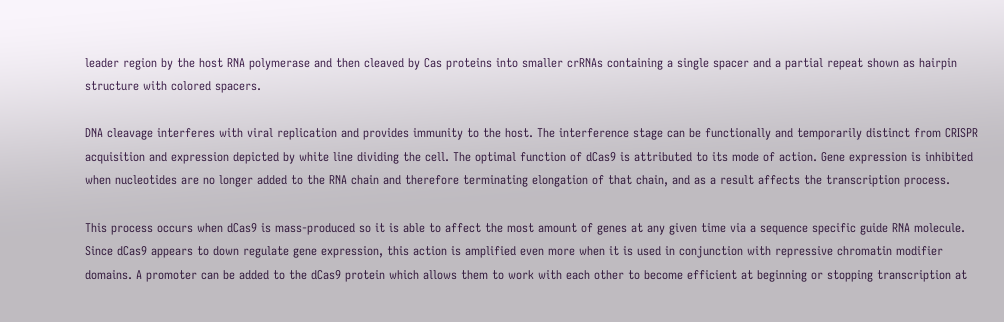leader region by the host RNA polymerase and then cleaved by Cas proteins into smaller crRNAs containing a single spacer and a partial repeat shown as hairpin structure with colored spacers.

DNA cleavage interferes with viral replication and provides immunity to the host. The interference stage can be functionally and temporarily distinct from CRISPR acquisition and expression depicted by white line dividing the cell. The optimal function of dCas9 is attributed to its mode of action. Gene expression is inhibited when nucleotides are no longer added to the RNA chain and therefore terminating elongation of that chain, and as a result affects the transcription process.

This process occurs when dCas9 is mass-produced so it is able to affect the most amount of genes at any given time via a sequence specific guide RNA molecule. Since dCas9 appears to down regulate gene expression, this action is amplified even more when it is used in conjunction with repressive chromatin modifier domains. A promoter can be added to the dCas9 protein which allows them to work with each other to become efficient at beginning or stopping transcription at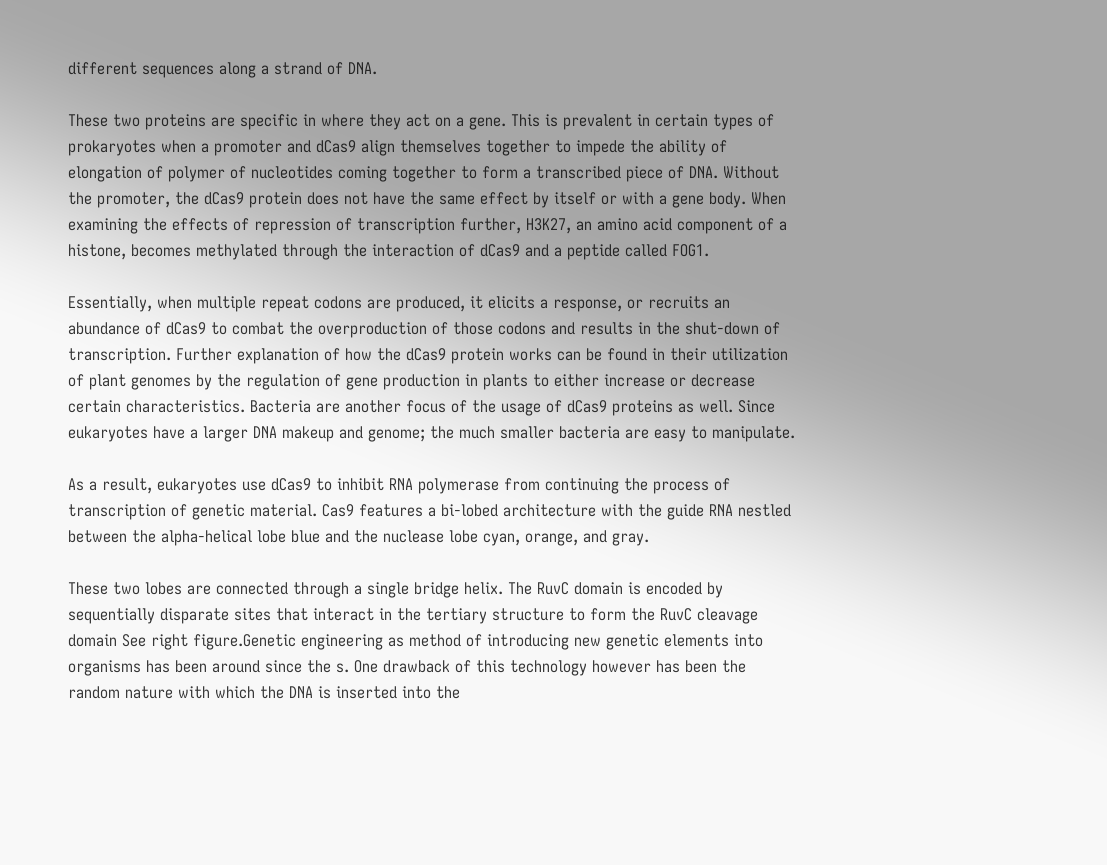different sequences along a strand of DNA.

These two proteins are specific in where they act on a gene. This is prevalent in certain types of prokaryotes when a promoter and dCas9 align themselves together to impede the ability of elongation of polymer of nucleotides coming together to form a transcribed piece of DNA. Without the promoter, the dCas9 protein does not have the same effect by itself or with a gene body. When examining the effects of repression of transcription further, H3K27, an amino acid component of a histone, becomes methylated through the interaction of dCas9 and a peptide called FOG1.

Essentially, when multiple repeat codons are produced, it elicits a response, or recruits an abundance of dCas9 to combat the overproduction of those codons and results in the shut-down of transcription. Further explanation of how the dCas9 protein works can be found in their utilization of plant genomes by the regulation of gene production in plants to either increase or decrease certain characteristics. Bacteria are another focus of the usage of dCas9 proteins as well. Since eukaryotes have a larger DNA makeup and genome; the much smaller bacteria are easy to manipulate.

As a result, eukaryotes use dCas9 to inhibit RNA polymerase from continuing the process of transcription of genetic material. Cas9 features a bi-lobed architecture with the guide RNA nestled between the alpha-helical lobe blue and the nuclease lobe cyan, orange, and gray.

These two lobes are connected through a single bridge helix. The RuvC domain is encoded by sequentially disparate sites that interact in the tertiary structure to form the RuvC cleavage domain See right figure.Genetic engineering as method of introducing new genetic elements into organisms has been around since the s. One drawback of this technology however has been the random nature with which the DNA is inserted into the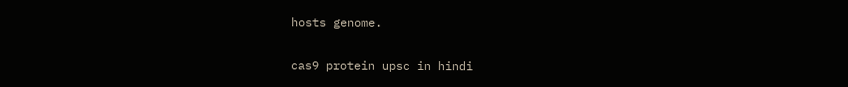hosts genome.

cas9 protein upsc in hindi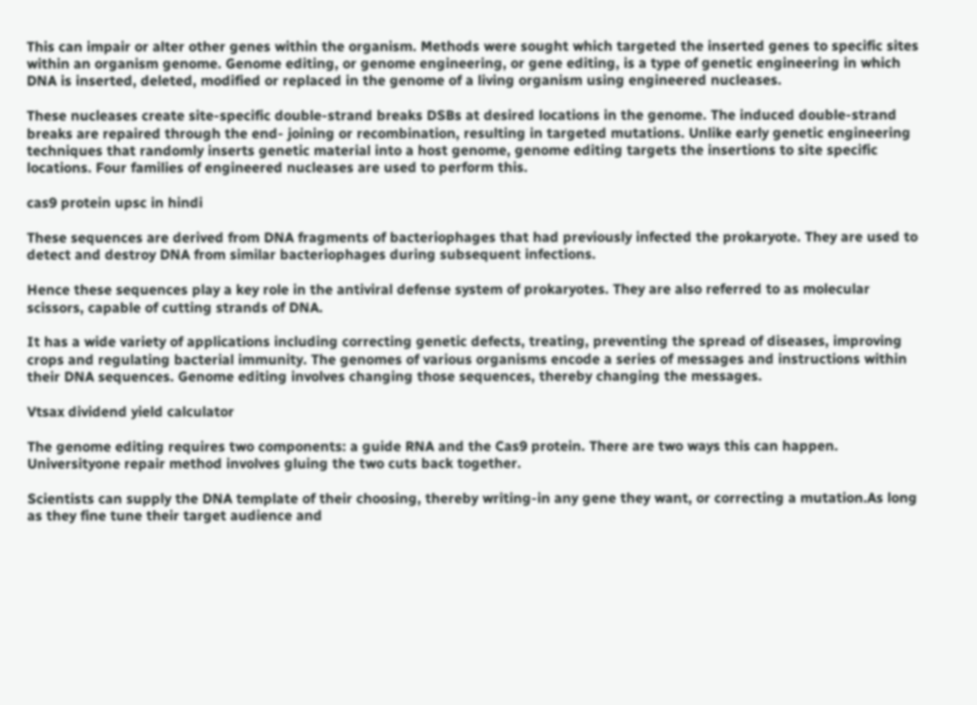This can impair or alter other genes within the organism. Methods were sought which targeted the inserted genes to specific sites within an organism genome. Genome editing, or genome engineering, or gene editing, is a type of genetic engineering in which DNA is inserted, deleted, modified or replaced in the genome of a living organism using engineered nucleases.

These nucleases create site-specific double-strand breaks DSBs at desired locations in the genome. The induced double-strand breaks are repaired through the end- joining or recombination, resulting in targeted mutations. Unlike early genetic engineering techniques that randomly inserts genetic material into a host genome, genome editing targets the insertions to site specific locations. Four families of engineered nucleases are used to perform this.

cas9 protein upsc in hindi

These sequences are derived from DNA fragments of bacteriophages that had previously infected the prokaryote. They are used to detect and destroy DNA from similar bacteriophages during subsequent infections.

Hence these sequences play a key role in the antiviral defense system of prokaryotes. They are also referred to as molecular scissors, capable of cutting strands of DNA.

It has a wide variety of applications including correcting genetic defects, treating, preventing the spread of diseases, improving crops and regulating bacterial immunity. The genomes of various organisms encode a series of messages and instructions within their DNA sequences. Genome editing involves changing those sequences, thereby changing the messages.

Vtsax dividend yield calculator

The genome editing requires two components: a guide RNA and the Cas9 protein. There are two ways this can happen. Universityone repair method involves gluing the two cuts back together.

Scientists can supply the DNA template of their choosing, thereby writing-in any gene they want, or correcting a mutation.As long as they fine tune their target audience and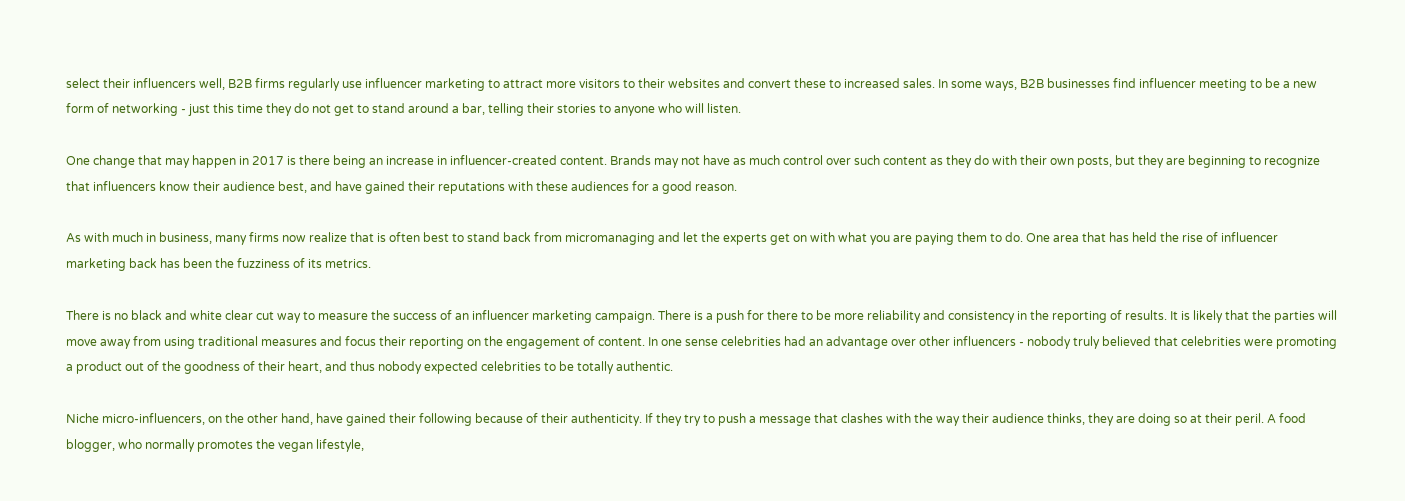select their influencers well, B2B firms regularly use influencer marketing to attract more visitors to their websites and convert these to increased sales. In some ways, B2B businesses find influencer meeting to be a new form of networking - just this time they do not get to stand around a bar, telling their stories to anyone who will listen.

One change that may happen in 2017 is there being an increase in influencer-created content. Brands may not have as much control over such content as they do with their own posts, but they are beginning to recognize that influencers know their audience best, and have gained their reputations with these audiences for a good reason.

As with much in business, many firms now realize that is often best to stand back from micromanaging and let the experts get on with what you are paying them to do. One area that has held the rise of influencer marketing back has been the fuzziness of its metrics.

There is no black and white clear cut way to measure the success of an influencer marketing campaign. There is a push for there to be more reliability and consistency in the reporting of results. It is likely that the parties will move away from using traditional measures and focus their reporting on the engagement of content. In one sense celebrities had an advantage over other influencers - nobody truly believed that celebrities were promoting a product out of the goodness of their heart, and thus nobody expected celebrities to be totally authentic.

Niche micro-influencers, on the other hand, have gained their following because of their authenticity. If they try to push a message that clashes with the way their audience thinks, they are doing so at their peril. A food blogger, who normally promotes the vegan lifestyle,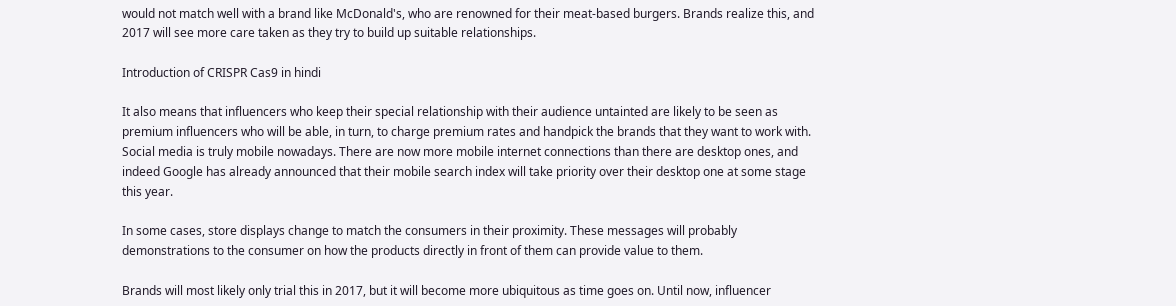would not match well with a brand like McDonald's, who are renowned for their meat-based burgers. Brands realize this, and 2017 will see more care taken as they try to build up suitable relationships.

Introduction of CRISPR Cas9 in hindi

It also means that influencers who keep their special relationship with their audience untainted are likely to be seen as premium influencers who will be able, in turn, to charge premium rates and handpick the brands that they want to work with. Social media is truly mobile nowadays. There are now more mobile internet connections than there are desktop ones, and indeed Google has already announced that their mobile search index will take priority over their desktop one at some stage this year.

In some cases, store displays change to match the consumers in their proximity. These messages will probably demonstrations to the consumer on how the products directly in front of them can provide value to them.

Brands will most likely only trial this in 2017, but it will become more ubiquitous as time goes on. Until now, influencer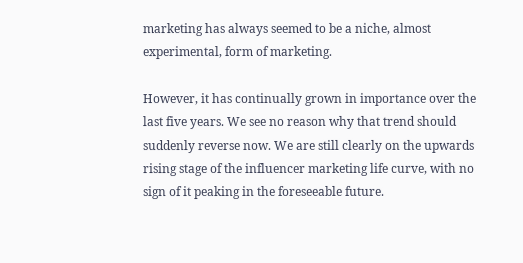marketing has always seemed to be a niche, almost experimental, form of marketing.

However, it has continually grown in importance over the last five years. We see no reason why that trend should suddenly reverse now. We are still clearly on the upwards rising stage of the influencer marketing life curve, with no sign of it peaking in the foreseeable future.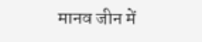मानव जीन में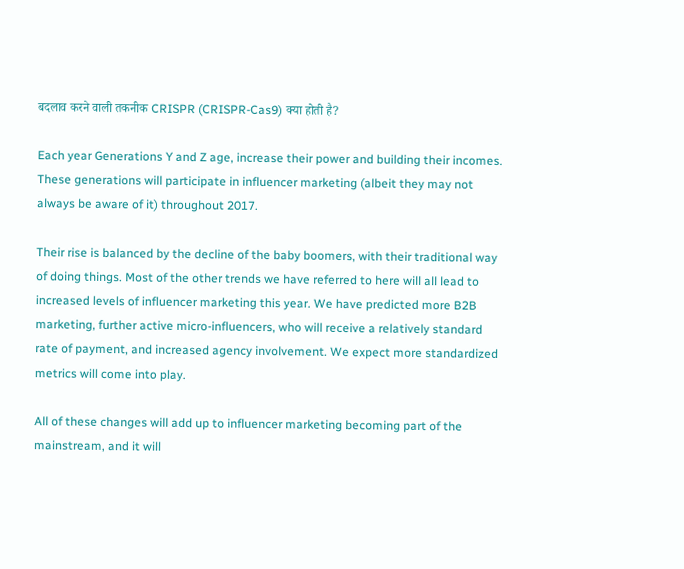बदलाव करने वाली तकनीक CRISPR (CRISPR-Cas9) क्या होती है?

Each year Generations Y and Z age, increase their power and building their incomes. These generations will participate in influencer marketing (albeit they may not always be aware of it) throughout 2017.

Their rise is balanced by the decline of the baby boomers, with their traditional way of doing things. Most of the other trends we have referred to here will all lead to increased levels of influencer marketing this year. We have predicted more B2B marketing, further active micro-influencers, who will receive a relatively standard rate of payment, and increased agency involvement. We expect more standardized metrics will come into play.

All of these changes will add up to influencer marketing becoming part of the mainstream, and it will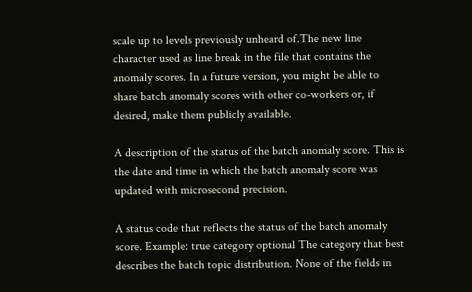scale up to levels previously unheard of.The new line character used as line break in the file that contains the anomaly scores. In a future version, you might be able to share batch anomaly scores with other co-workers or, if desired, make them publicly available.

A description of the status of the batch anomaly score. This is the date and time in which the batch anomaly score was updated with microsecond precision.

A status code that reflects the status of the batch anomaly score. Example: true category optional The category that best describes the batch topic distribution. None of the fields in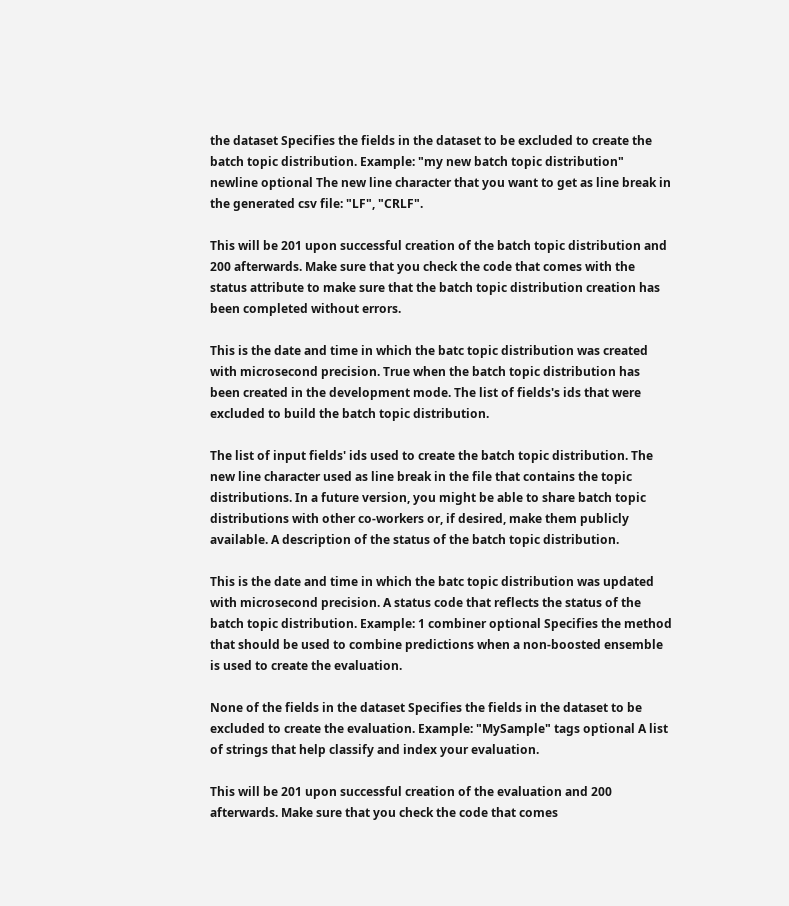the dataset Specifies the fields in the dataset to be excluded to create the batch topic distribution. Example: "my new batch topic distribution" newline optional The new line character that you want to get as line break in the generated csv file: "LF", "CRLF".

This will be 201 upon successful creation of the batch topic distribution and 200 afterwards. Make sure that you check the code that comes with the status attribute to make sure that the batch topic distribution creation has been completed without errors.

This is the date and time in which the batc topic distribution was created with microsecond precision. True when the batch topic distribution has been created in the development mode. The list of fields's ids that were excluded to build the batch topic distribution.

The list of input fields' ids used to create the batch topic distribution. The new line character used as line break in the file that contains the topic distributions. In a future version, you might be able to share batch topic distributions with other co-workers or, if desired, make them publicly available. A description of the status of the batch topic distribution.

This is the date and time in which the batc topic distribution was updated with microsecond precision. A status code that reflects the status of the batch topic distribution. Example: 1 combiner optional Specifies the method that should be used to combine predictions when a non-boosted ensemble is used to create the evaluation.

None of the fields in the dataset Specifies the fields in the dataset to be excluded to create the evaluation. Example: "MySample" tags optional A list of strings that help classify and index your evaluation.

This will be 201 upon successful creation of the evaluation and 200 afterwards. Make sure that you check the code that comes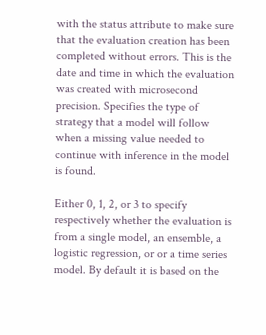with the status attribute to make sure that the evaluation creation has been completed without errors. This is the date and time in which the evaluation was created with microsecond precision. Specifies the type of strategy that a model will follow when a missing value needed to continue with inference in the model is found.

Either 0, 1, 2, or 3 to specify respectively whether the evaluation is from a single model, an ensemble, a logistic regression, or or a time series model. By default it is based on the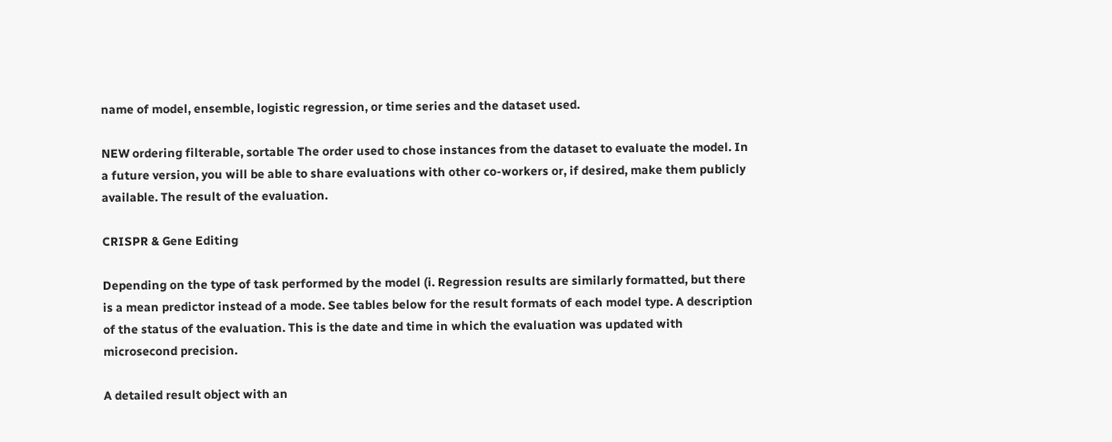name of model, ensemble, logistic regression, or time series and the dataset used.

NEW ordering filterable, sortable The order used to chose instances from the dataset to evaluate the model. In a future version, you will be able to share evaluations with other co-workers or, if desired, make them publicly available. The result of the evaluation.

CRISPR & Gene Editing

Depending on the type of task performed by the model (i. Regression results are similarly formatted, but there is a mean predictor instead of a mode. See tables below for the result formats of each model type. A description of the status of the evaluation. This is the date and time in which the evaluation was updated with microsecond precision.

A detailed result object with an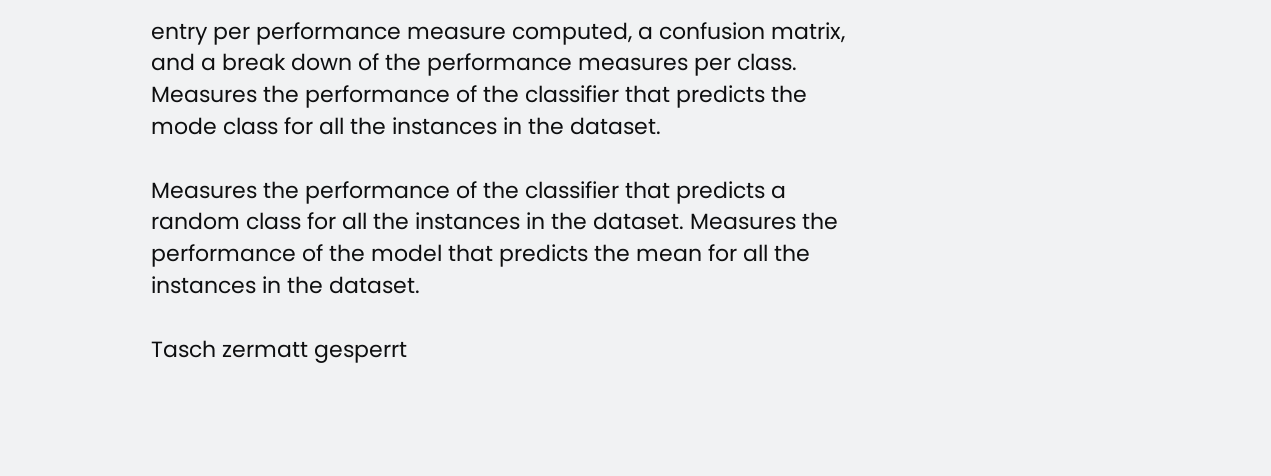entry per performance measure computed, a confusion matrix, and a break down of the performance measures per class. Measures the performance of the classifier that predicts the mode class for all the instances in the dataset.

Measures the performance of the classifier that predicts a random class for all the instances in the dataset. Measures the performance of the model that predicts the mean for all the instances in the dataset.

Tasch zermatt gesperrt